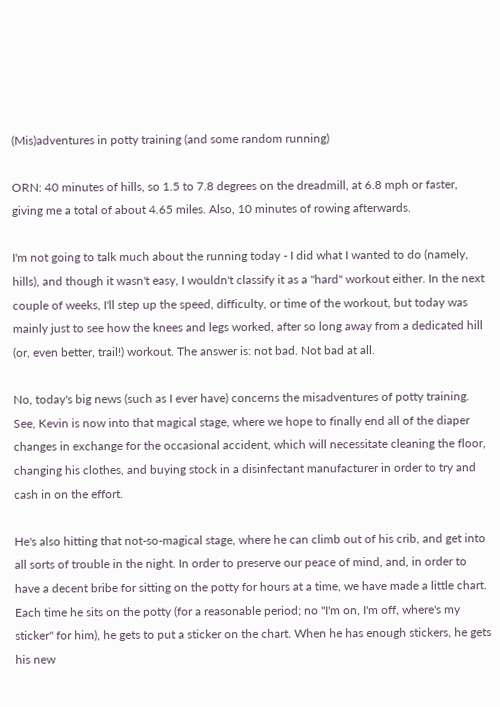(Mis)adventures in potty training (and some random running)

ORN: 40 minutes of hills, so 1.5 to 7.8 degrees on the dreadmill, at 6.8 mph or faster, giving me a total of about 4.65 miles. Also, 10 minutes of rowing afterwards.

I'm not going to talk much about the running today - I did what I wanted to do (namely, hills), and though it wasn't easy, I wouldn't classify it as a "hard" workout either. In the next couple of weeks, I'll step up the speed, difficulty, or time of the workout, but today was mainly just to see how the knees and legs worked, after so long away from a dedicated hill (or, even better, trail!) workout. The answer is: not bad. Not bad at all.

No, today's big news (such as I ever have) concerns the misadventures of potty training. See, Kevin is now into that magical stage, where we hope to finally end all of the diaper changes in exchange for the occasional accident, which will necessitate cleaning the floor, changing his clothes, and buying stock in a disinfectant manufacturer in order to try and cash in on the effort.

He's also hitting that not-so-magical stage, where he can climb out of his crib, and get into all sorts of trouble in the night. In order to preserve our peace of mind, and, in order to have a decent bribe for sitting on the potty for hours at a time, we have made a little chart. Each time he sits on the potty (for a reasonable period; no "I'm on, I'm off, where's my sticker" for him), he gets to put a sticker on the chart. When he has enough stickers, he gets his new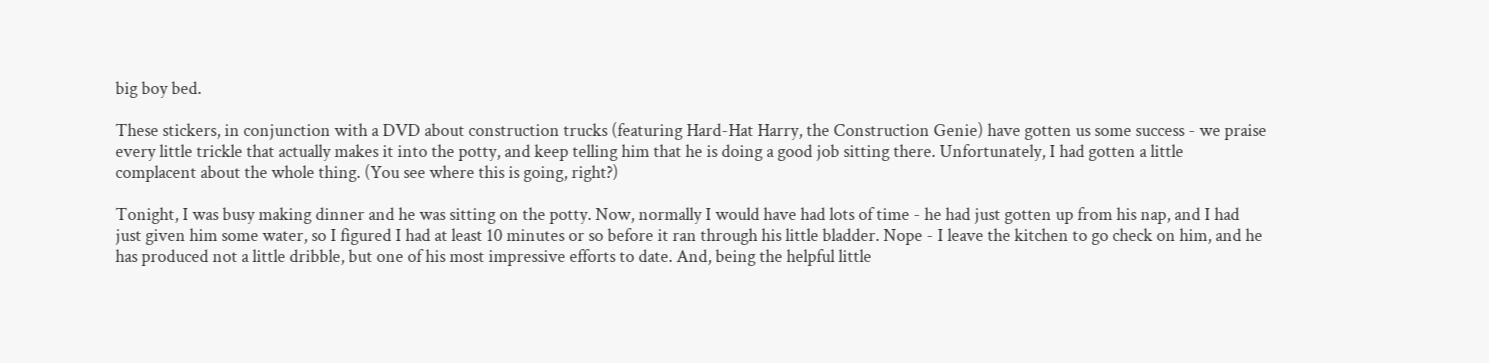big boy bed.

These stickers, in conjunction with a DVD about construction trucks (featuring Hard-Hat Harry, the Construction Genie) have gotten us some success - we praise every little trickle that actually makes it into the potty, and keep telling him that he is doing a good job sitting there. Unfortunately, I had gotten a little complacent about the whole thing. (You see where this is going, right?)

Tonight, I was busy making dinner and he was sitting on the potty. Now, normally I would have had lots of time - he had just gotten up from his nap, and I had just given him some water, so I figured I had at least 10 minutes or so before it ran through his little bladder. Nope - I leave the kitchen to go check on him, and he has produced not a little dribble, but one of his most impressive efforts to date. And, being the helpful little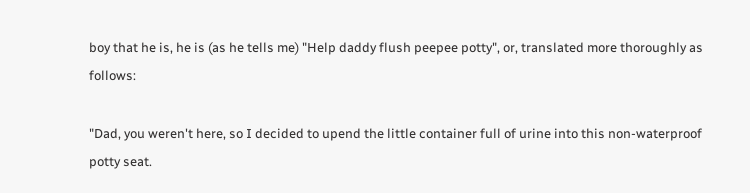boy that he is, he is (as he tells me) "Help daddy flush peepee potty", or, translated more thoroughly as follows:

"Dad, you weren't here, so I decided to upend the little container full of urine into this non-waterproof potty seat.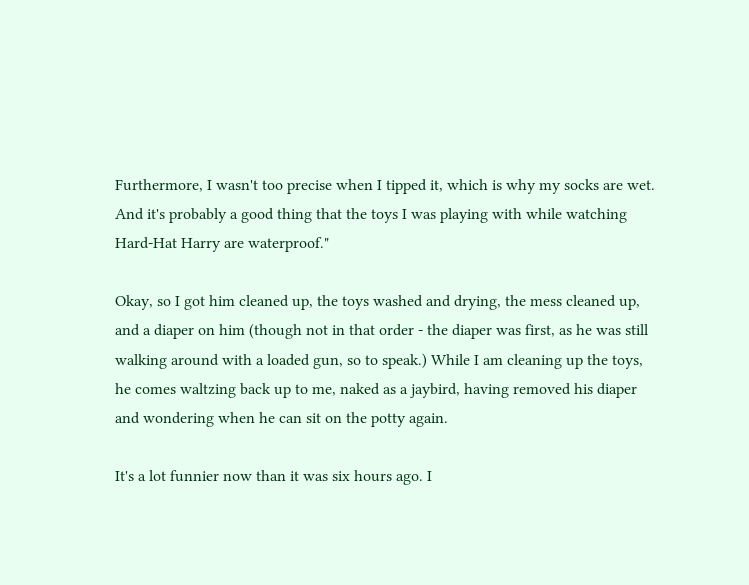Furthermore, I wasn't too precise when I tipped it, which is why my socks are wet. And it's probably a good thing that the toys I was playing with while watching Hard-Hat Harry are waterproof."

Okay, so I got him cleaned up, the toys washed and drying, the mess cleaned up, and a diaper on him (though not in that order - the diaper was first, as he was still walking around with a loaded gun, so to speak.) While I am cleaning up the toys, he comes waltzing back up to me, naked as a jaybird, having removed his diaper and wondering when he can sit on the potty again.

It's a lot funnier now than it was six hours ago. I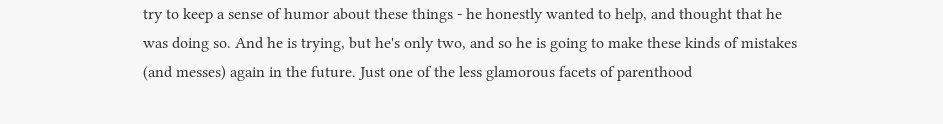try to keep a sense of humor about these things - he honestly wanted to help, and thought that he was doing so. And he is trying, but he's only two, and so he is going to make these kinds of mistakes (and messes) again in the future. Just one of the less glamorous facets of parenthood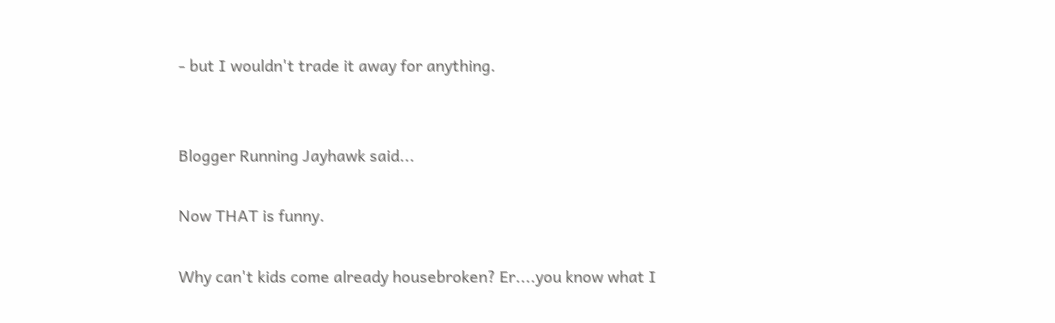- but I wouldn't trade it away for anything.


Blogger Running Jayhawk said...

Now THAT is funny.

Why can't kids come already housebroken? Er....you know what I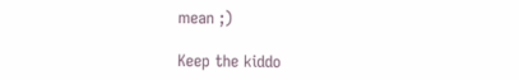mean ;)

Keep the kiddo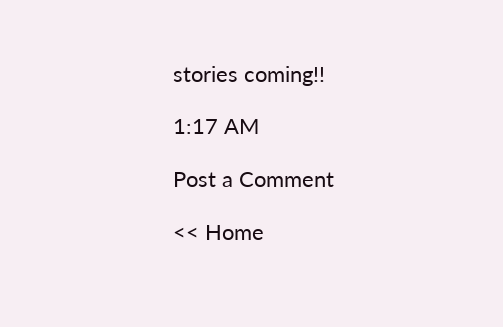stories coming!!

1:17 AM

Post a Comment

<< Home